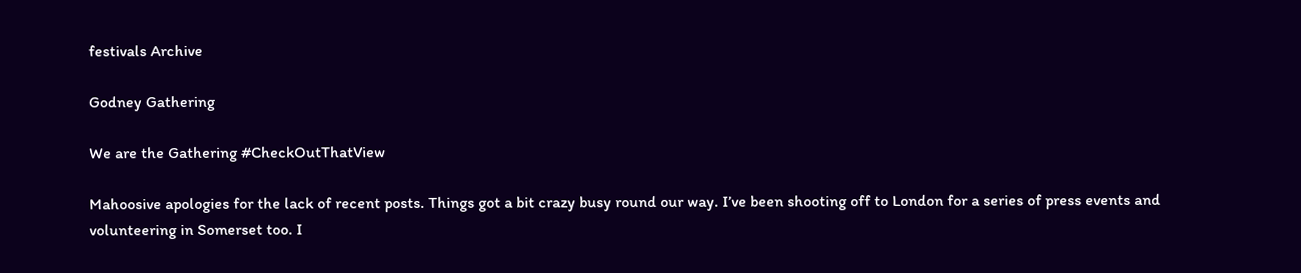festivals Archive

Godney Gathering

We are the Gathering #CheckOutThatView

Mahoosive apologies for the lack of recent posts. Things got a bit crazy busy round our way. I’ve been shooting off to London for a series of press events and volunteering in Somerset too. I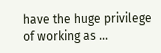have the huge privilege of working as …